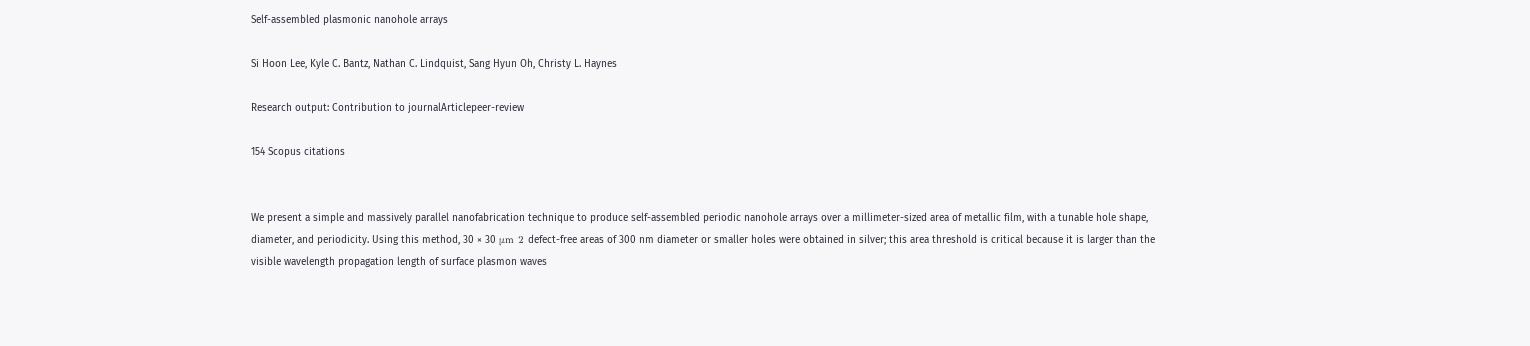Self-assembled plasmonic nanohole arrays

Si Hoon Lee, Kyle C. Bantz, Nathan C. Lindquist, Sang Hyun Oh, Christy L. Haynes

Research output: Contribution to journalArticlepeer-review

154 Scopus citations


We present a simple and massively parallel nanofabrication technique to produce self-assembled periodic nanohole arrays over a millimeter-sized area of metallic film, with a tunable hole shape, diameter, and periodicity. Using this method, 30 × 30 μm 2 defect-free areas of 300 nm diameter or smaller holes were obtained in silver; this area threshold is critical because it is larger than the visible wavelength propagation length of surface plasmon waves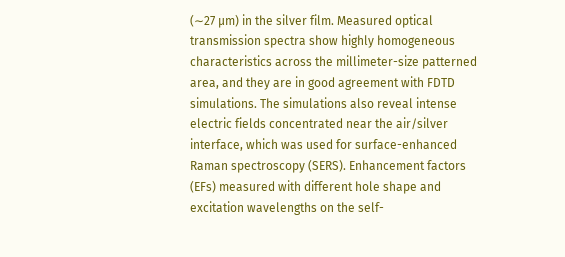(∼27 μm) in the silver film. Measured optical transmission spectra show highly homogeneous characteristics across the millimeter-size patterned area, and they are in good agreement with FDTD simulations. The simulations also reveal intense electric fields concentrated near the air/silver interface, which was used for surface-enhanced Raman spectroscopy (SERS). Enhancement factors (EFs) measured with different hole shape and excitation wavelengths on the self-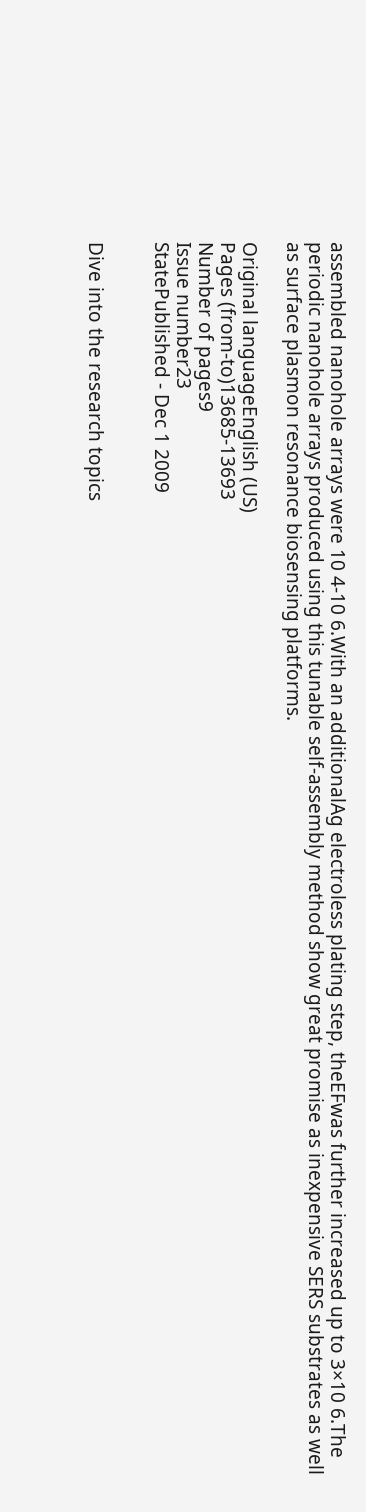assembled nanohole arrays were 10 4-10 6.With an additionalAg electroless plating step, theEFwas further increased up to 3×10 6.The periodic nanohole arrays produced using this tunable self-assembly method show great promise as inexpensive SERS substrates as well as surface plasmon resonance biosensing platforms.

Original languageEnglish (US)
Pages (from-to)13685-13693
Number of pages9
Issue number23
StatePublished - Dec 1 2009


Dive into the research topics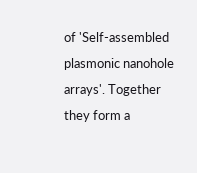of 'Self-assembled plasmonic nanohole arrays'. Together they form a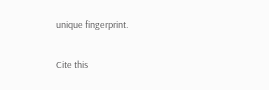unique fingerprint.

Cite this